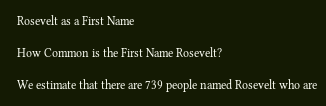Rosevelt as a First Name

How Common is the First Name Rosevelt?

We estimate that there are 739 people named Rosevelt who are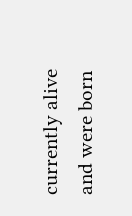currently alive and were born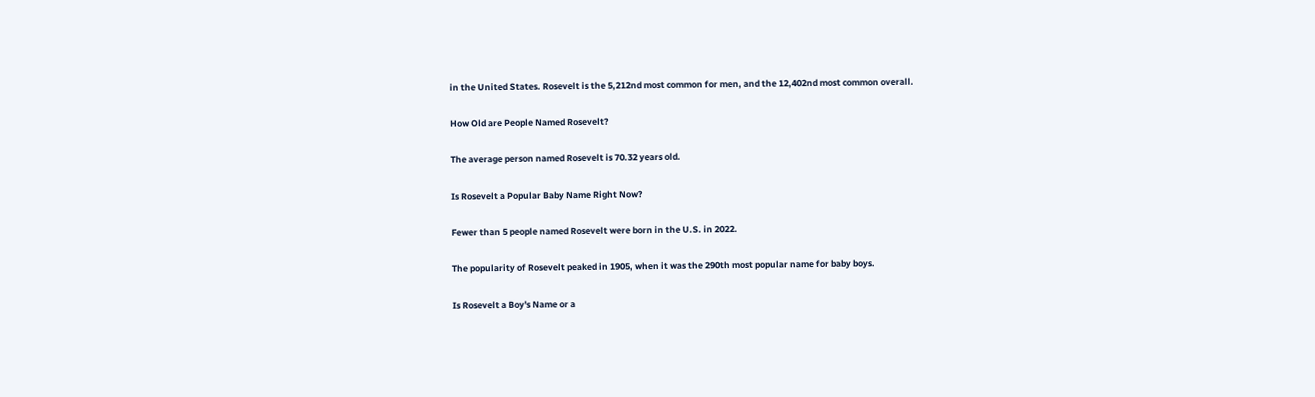in the United States. Rosevelt is the 5,212nd most common for men, and the 12,402nd most common overall.

How Old are People Named Rosevelt?

The average person named Rosevelt is 70.32 years old.

Is Rosevelt a Popular Baby Name Right Now?

Fewer than 5 people named Rosevelt were born in the U.S. in 2022.

The popularity of Rosevelt peaked in 1905, when it was the 290th most popular name for baby boys.

Is Rosevelt a Boy's Name or a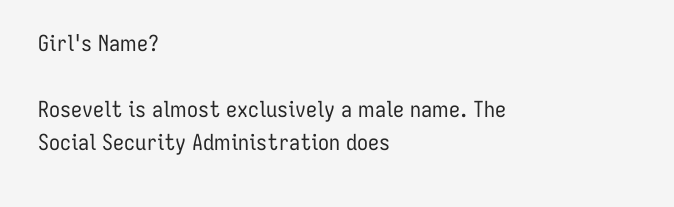Girl's Name?

Rosevelt is almost exclusively a male name. The Social Security Administration does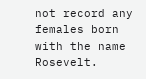not record any females born with the name Rosevelt.